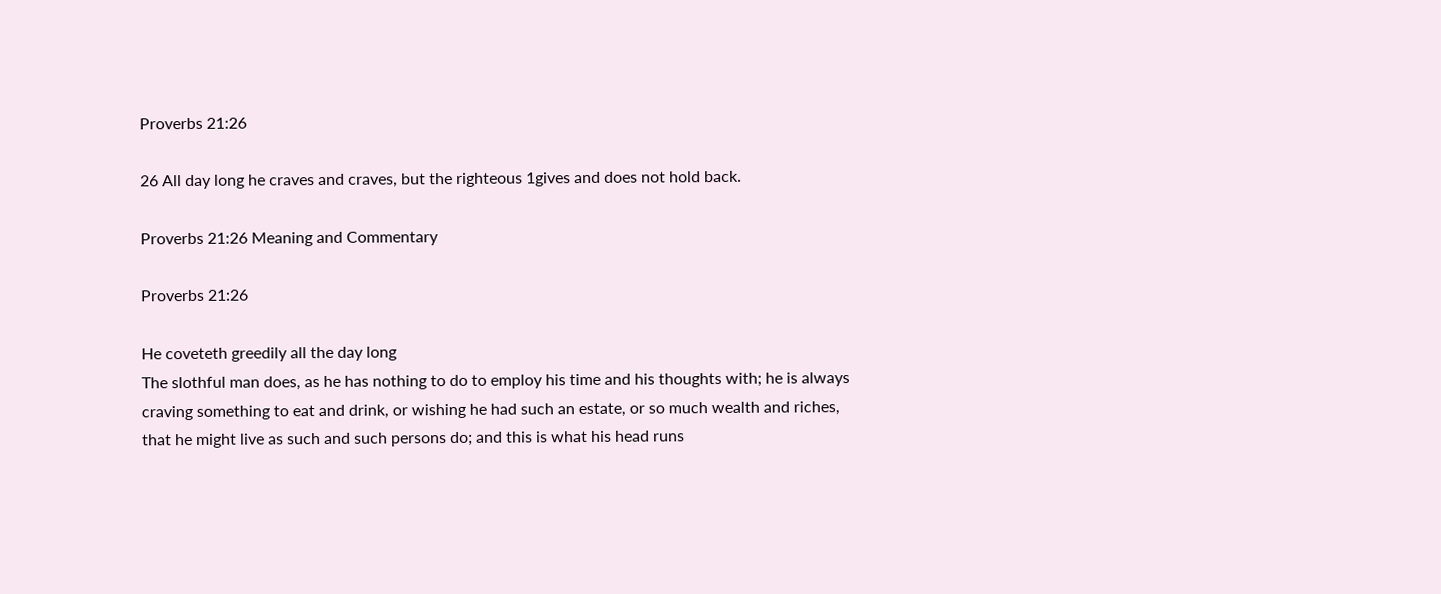Proverbs 21:26

26 All day long he craves and craves, but the righteous 1gives and does not hold back.

Proverbs 21:26 Meaning and Commentary

Proverbs 21:26

He coveteth greedily all the day long
The slothful man does, as he has nothing to do to employ his time and his thoughts with; he is always craving something to eat and drink, or wishing he had such an estate, or so much wealth and riches, that he might live as such and such persons do; and this is what his head runs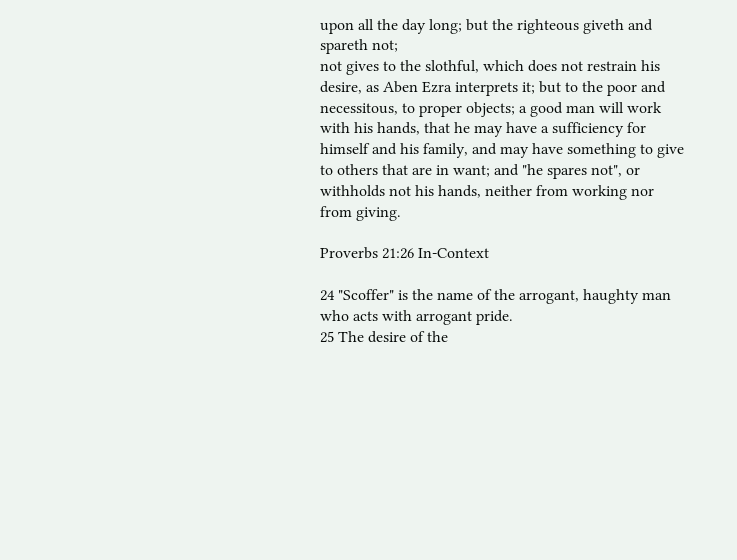upon all the day long; but the righteous giveth and spareth not;
not gives to the slothful, which does not restrain his desire, as Aben Ezra interprets it; but to the poor and necessitous, to proper objects; a good man will work with his hands, that he may have a sufficiency for himself and his family, and may have something to give to others that are in want; and "he spares not", or withholds not his hands, neither from working nor from giving.

Proverbs 21:26 In-Context

24 "Scoffer" is the name of the arrogant, haughty man who acts with arrogant pride.
25 The desire of the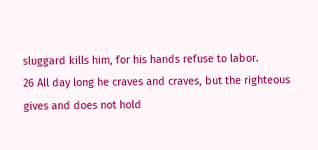sluggard kills him, for his hands refuse to labor.
26 All day long he craves and craves, but the righteous gives and does not hold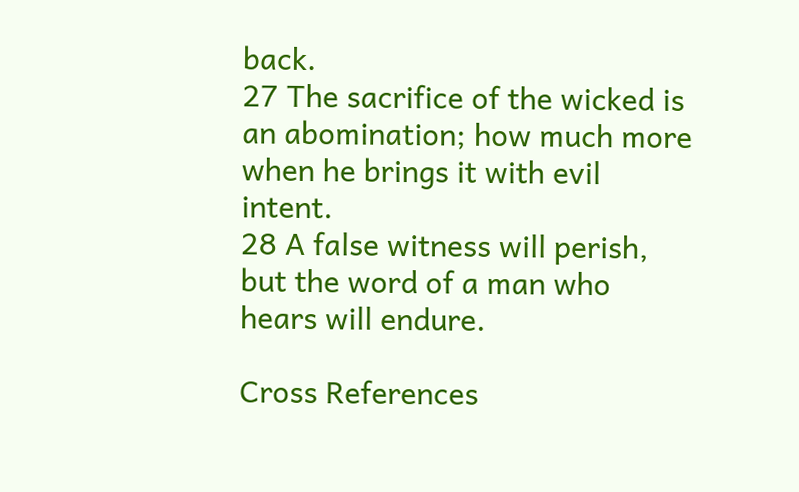back.
27 The sacrifice of the wicked is an abomination; how much more when he brings it with evil intent.
28 A false witness will perish, but the word of a man who hears will endure.

Cross References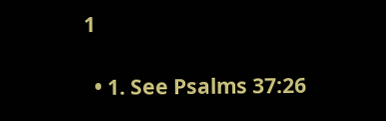1

  • 1. See Psalms 37:26